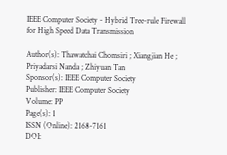IEEE Computer Society - Hybrid Tree-rule Firewall for High Speed Data Transmission

Author(s): Thawatchai Chomsiri ; Xiangjian He ; Priyadarsi Nanda ; Zhiyuan Tan
Sponsor(s): IEEE Computer Society
Publisher: IEEE Computer Society
Volume: PP
Page(s): 1
ISSN (Online): 2168-7161
DOI: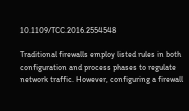10.1109/TCC.2016.2554548

Traditional firewalls employ listed rules in both configuration and process phases to regulate network traffic. However, configuring a firewall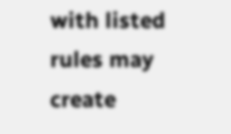with listed rules may create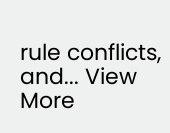rule conflicts, and... View More